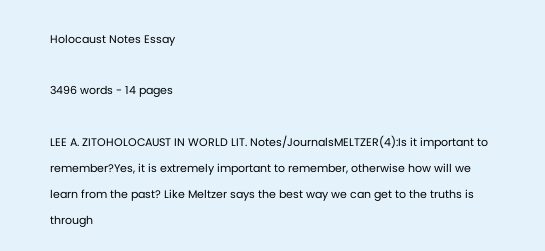Holocaust Notes Essay

3496 words - 14 pages

LEE A. ZITOHOLOCAUST IN WORLD LIT. Notes/JournalsMELTZER(4):Is it important to remember?Yes, it is extremely important to remember, otherwise how will we learn from the past? Like Meltzer says the best way we can get to the truths is through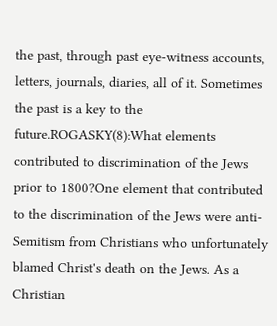the past, through past eye-witness accounts, letters, journals, diaries, all of it. Sometimes the past is a key to the future.ROGASKY(8):What elements contributed to discrimination of the Jews prior to 1800?One element that contributed to the discrimination of the Jews were anti-Semitism from Christians who unfortunately blamed Christ's death on the Jews. As a Christian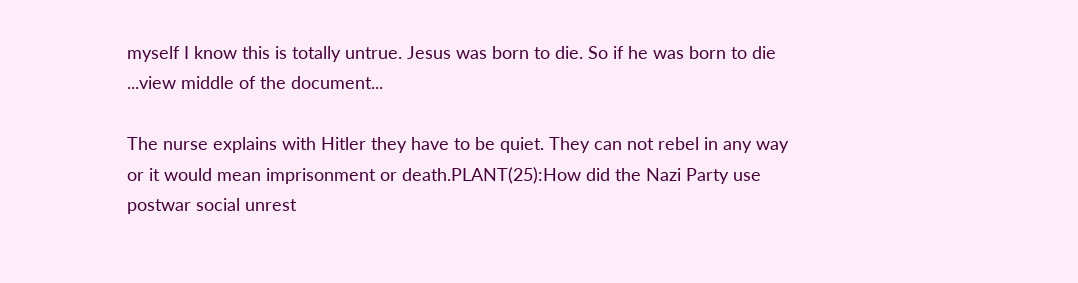myself I know this is totally untrue. Jesus was born to die. So if he was born to die ...view middle of the document...

The nurse explains with Hitler they have to be quiet. They can not rebel in any way or it would mean imprisonment or death.PLANT(25):How did the Nazi Party use postwar social unrest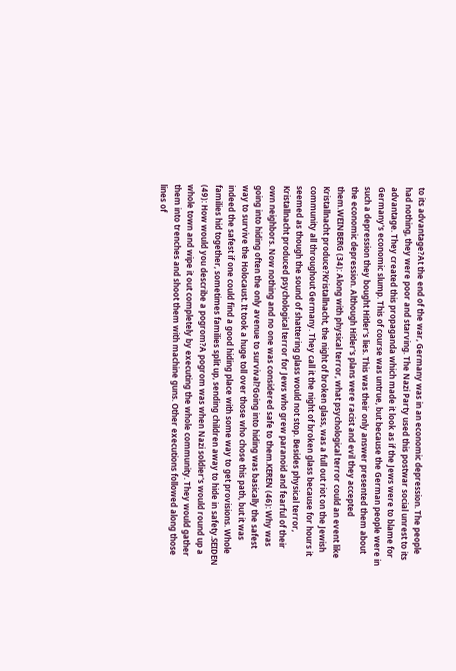to its advantage?At the end of the war, Germany was in an economic depression. The people had nothing, they were poor and starving. The Nazi Party used this postwar social unrest to its advantage. They created this propaganda which made it look as if the Jews were to blame for Germany's economic slump. This of course was untrue, but because the German people were in such a depression they bought Hitler's lies. This was their only answer presented them about the economic depression. Although Hitler's plans were racist and evil they accepted them.WEINBERG (34): Along with physical terror, what psychological terror could an event like Kristallnacht produce?Kristallnacht, the night of broken glass, was a full out riot on the Jewish community all throughout Germany. They call it the night of broken glass because for hours it seemed as though the sound of shattering glass would not stop. Besides physical terror, Kristallnacht produced psychological terror for Jews who grew paranoid and fearful of their own neighbors. Now nothing and no one was considered safe to them.KEREN (46): Why was going into hiding often the only avenue to survival?Going into hiding was basically the safest way to survive the Holocaust. It took a huge toll over those who chose this path, but it was indeed the safest if one could find a good hiding place with some way to get provisions. Whole families hid together, sometimes families split up, sending children away to hide in safety.SEIDEN (49): How would you describe a pogrom?A pogrom was when Nazi soldier's would round up a whole town and wipe it out completely by executing the whole community. They would gather them into trenches and shoot them with machine guns. Other executions followed along those lines of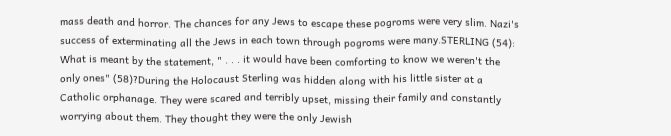mass death and horror. The chances for any Jews to escape these pogroms were very slim. Nazi's success of exterminating all the Jews in each town through pogroms were many.STERLING (54): What is meant by the statement, " . . . it would have been comforting to know we weren't the only ones" (58)?During the Holocaust Sterling was hidden along with his little sister at a Catholic orphanage. They were scared and terribly upset, missing their family and constantly worrying about them. They thought they were the only Jewish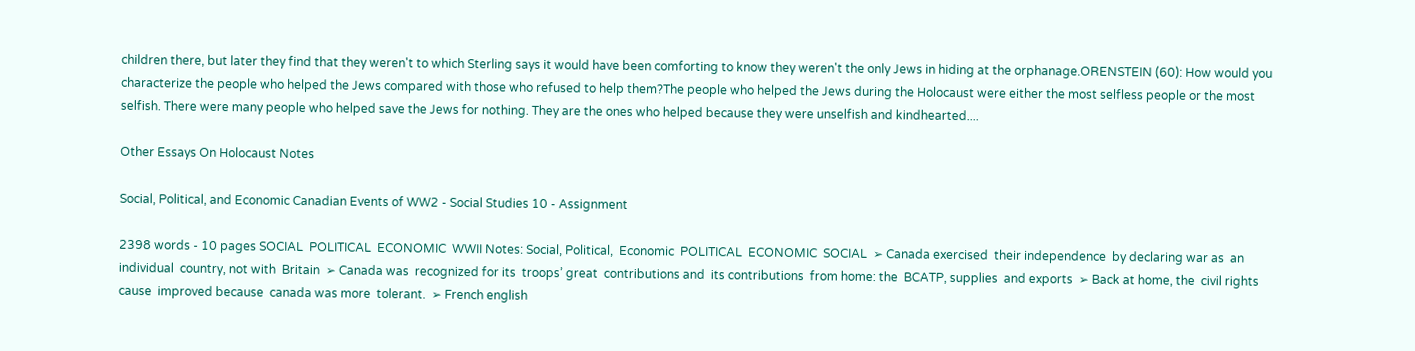children there, but later they find that they weren't to which Sterling says it would have been comforting to know they weren't the only Jews in hiding at the orphanage.ORENSTEIN (60): How would you characterize the people who helped the Jews compared with those who refused to help them?The people who helped the Jews during the Holocaust were either the most selfless people or the most selfish. There were many people who helped save the Jews for nothing. They are the ones who helped because they were unselfish and kindhearted....

Other Essays On Holocaust Notes

Social, Political, and Economic Canadian Events of WW2 - Social Studies 10 - Assignment

2398 words - 10 pages SOCIAL  POLITICAL  ECONOMIC  WWII Notes: Social, Political,  Economic  POLITICAL  ECONOMIC  SOCIAL  ➢ Canada exercised  their independence  by declaring war as  an individual  country, not with  Britain  ➢ Canada was  recognized for its  troops’ great  contributions and  its contributions  from home: the  BCATP, supplies  and exports  ➢ Back at home, the  civil rights cause  improved because  canada was more  tolerant.  ➢ French english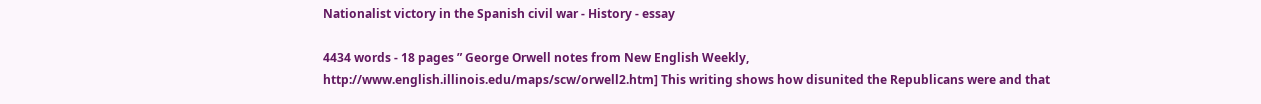Nationalist victory in the Spanish civil war - History - essay

4434 words - 18 pages ” George Orwell notes from New English Weekly, http://www.english.illinois.edu/maps/scw/orwell2.htm] This writing shows how disunited the Republicans were and that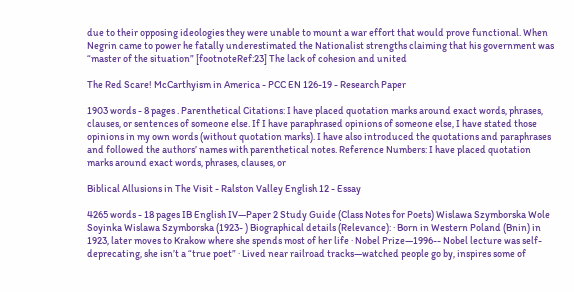due to their opposing ideologies they were unable to mount a war effort that would prove functional. When Negrin came to power he fatally underestimated the Nationalist strengths claiming that his government was “master of the situation” [footnoteRef:23] The lack of cohesion and united

The Red Scare! McCarthyism in America - PCC EN 126-19 - Research Paper

1903 words - 8 pages . Parenthetical Citations: I have placed quotation marks around exact words, phrases, clauses, or sentences of someone else. If I have paraphrased opinions of someone else, I have stated those opinions in my own words (without quotation marks). I have also introduced the quotations and paraphrases and followed the authors’ names with parenthetical notes. Reference Numbers: I have placed quotation marks around exact words, phrases, clauses, or

Biblical Allusions in The Visit - Ralston Valley English 12 - Essay

4265 words - 18 pages IB English IV—Paper 2 Study Guide (Class Notes for Poets) Wislawa Szymborska Wole Soyinka Wislawa Szymborska (1923- ) Biographical details (Relevance): · Born in Western Poland (Bnin) in 1923, later moves to Krakow where she spends most of her life · Nobel Prize—1996-- Nobel lecture was self-deprecating, she isn’t a “true poet” · Lived near railroad tracks—watched people go by, inspires some of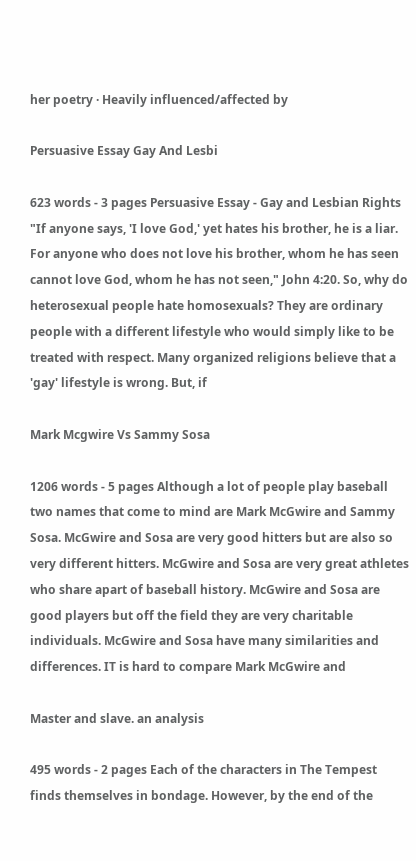her poetry · Heavily influenced/affected by

Persuasive Essay Gay And Lesbi

623 words - 3 pages Persuasive Essay - Gay and Lesbian Rights "If anyone says, 'I love God,' yet hates his brother, he is a liar. For anyone who does not love his brother, whom he has seen cannot love God, whom he has not seen," John 4:20. So, why do heterosexual people hate homosexuals? They are ordinary people with a different lifestyle who would simply like to be treated with respect. Many organized religions believe that a 'gay' lifestyle is wrong. But, if

Mark Mcgwire Vs Sammy Sosa

1206 words - 5 pages Although a lot of people play baseball two names that come to mind are Mark McGwire and Sammy Sosa. McGwire and Sosa are very good hitters but are also so very different hitters. McGwire and Sosa are very great athletes who share apart of baseball history. McGwire and Sosa are good players but off the field they are very charitable individuals. McGwire and Sosa have many similarities and differences. IT is hard to compare Mark McGwire and

Master and slave. an analysis

495 words - 2 pages Each of the characters in The Tempest finds themselves in bondage. However, by the end of the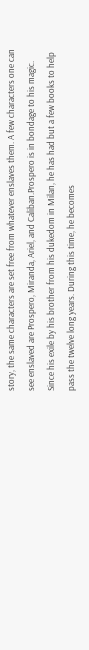story, the same characters are set free from whatever enslaves them. A few characters one can see enslaved are Prospero, Miranda, Ariel, and Caliban.Prospero is in bondage to his magic. Since his exile by his brother from his dukedom in Milan, he has had but a few books to help pass the twelve long years. During this time, he becomes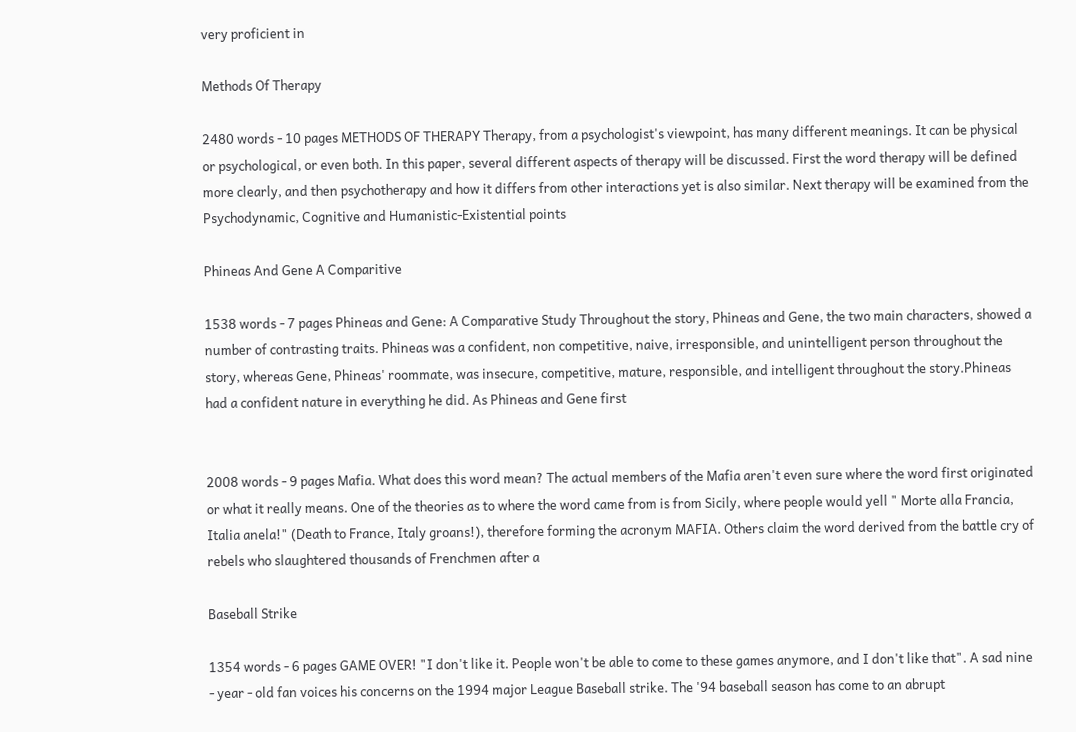very proficient in

Methods Of Therapy

2480 words - 10 pages METHODS OF THERAPY Therapy, from a psychologist's viewpoint, has many different meanings. It can be physical or psychological, or even both. In this paper, several different aspects of therapy will be discussed. First the word therapy will be defined more clearly, and then psychotherapy and how it differs from other interactions yet is also similar. Next therapy will be examined from the Psychodynamic, Cognitive and Humanistic-Existential points

Phineas And Gene A Comparitive

1538 words - 7 pages Phineas and Gene: A Comparative Study Throughout the story, Phineas and Gene, the two main characters, showed a number of contrasting traits. Phineas was a confident, non competitive, naive, irresponsible, and unintelligent person throughout the story, whereas Gene, Phineas' roommate, was insecure, competitive, mature, responsible, and intelligent throughout the story.Phineas had a confident nature in everything he did. As Phineas and Gene first


2008 words - 9 pages Mafia. What does this word mean? The actual members of the Mafia aren't even sure where the word first originated or what it really means. One of the theories as to where the word came from is from Sicily, where people would yell " Morte alla Francia, Italia anela!" (Death to France, Italy groans!), therefore forming the acronym MAFIA. Others claim the word derived from the battle cry of rebels who slaughtered thousands of Frenchmen after a

Baseball Strike

1354 words - 6 pages GAME OVER! "I don't like it. People won't be able to come to these games anymore, and I don't like that". A sad nine - year - old fan voices his concerns on the 1994 major League Baseball strike. The '94 baseball season has come to an abrupt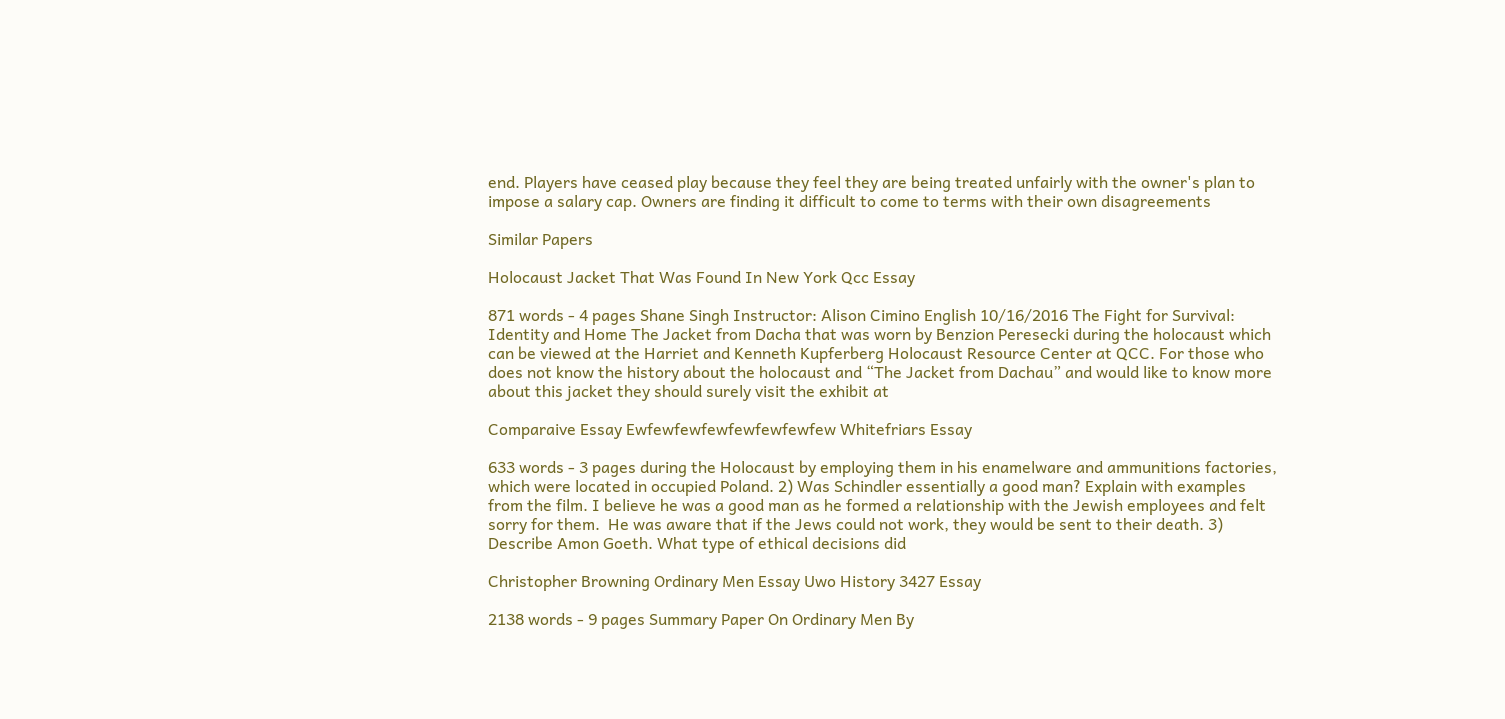end. Players have ceased play because they feel they are being treated unfairly with the owner's plan to impose a salary cap. Owners are finding it difficult to come to terms with their own disagreements

Similar Papers

Holocaust Jacket That Was Found In New York Qcc Essay

871 words - 4 pages Shane Singh Instructor: Alison Cimino English 10/16/2016 The Fight for Survival: Identity and Home The Jacket from Dacha that was worn by Benzion Peresecki during the holocaust which can be viewed at the Harriet and Kenneth Kupferberg Holocaust Resource Center at QCC. For those who does not know the history about the holocaust and “The Jacket from Dachau” and would like to know more about this jacket they should surely visit the exhibit at

Comparaive Essay Ewfewfewfewfewfewfewfew Whitefriars Essay

633 words - 3 pages during the Holocaust by employing them in his enamelware and ammunitions factories, which were located in occupied Poland. 2) Was Schindler essentially a good man? Explain with examples from the film. I believe he was a good man as he formed a relationship with the Jewish employees and felt sorry for them.  He was aware that if the Jews could not work, they would be sent to their death. 3) Describe Amon Goeth. What type of ethical decisions did

Christopher Browning Ordinary Men Essay Uwo History 3427 Essay

2138 words - 9 pages Summary Paper On Ordinary Men By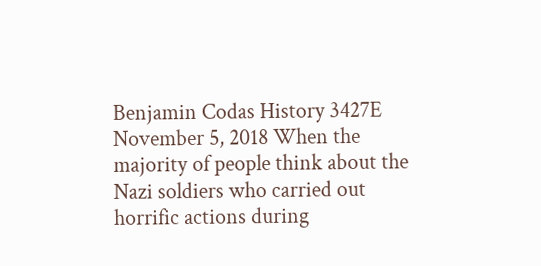Benjamin Codas History 3427E November 5, 2018 When the majority of people think about the Nazi soldiers who carried out horrific actions during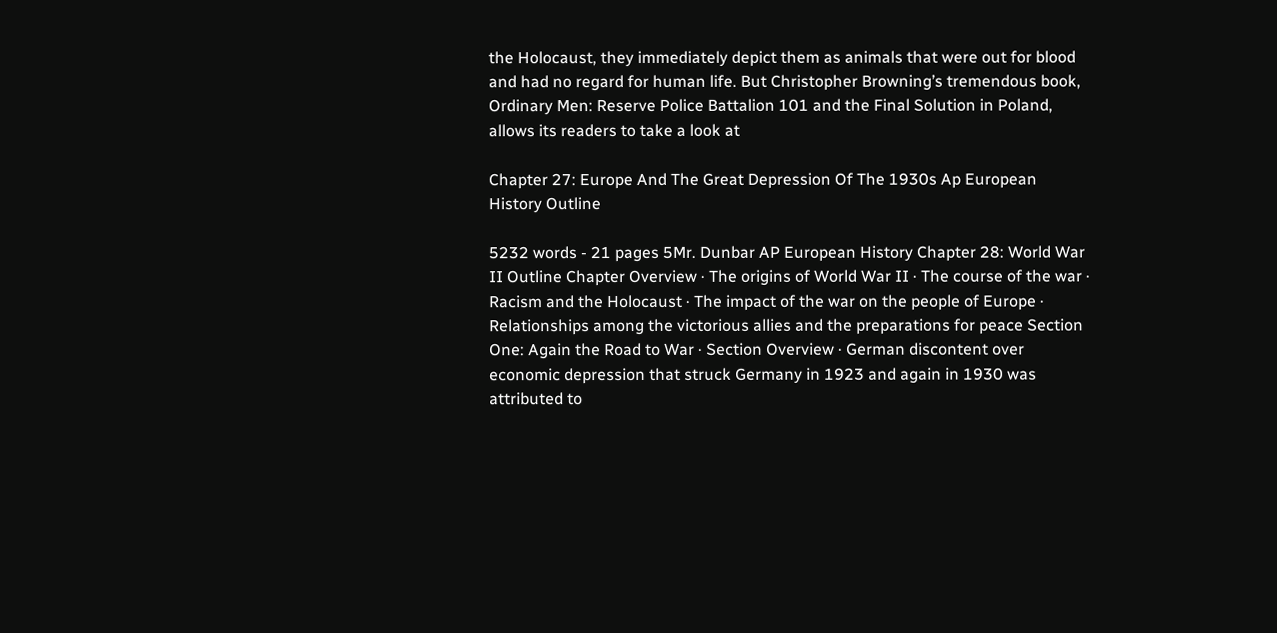the Holocaust, they immediately depict them as animals that were out for blood and had no regard for human life. But Christopher Browning’s tremendous book, Ordinary Men: Reserve Police Battalion 101 and the Final Solution in Poland, allows its readers to take a look at

Chapter 27: Europe And The Great Depression Of The 1930s Ap European History Outline

5232 words - 21 pages 5Mr. Dunbar AP European History Chapter 28: World War II Outline Chapter Overview · The origins of World War II · The course of the war · Racism and the Holocaust · The impact of the war on the people of Europe · Relationships among the victorious allies and the preparations for peace Section One: Again the Road to War · Section Overview · German discontent over economic depression that struck Germany in 1923 and again in 1930 was attributed to